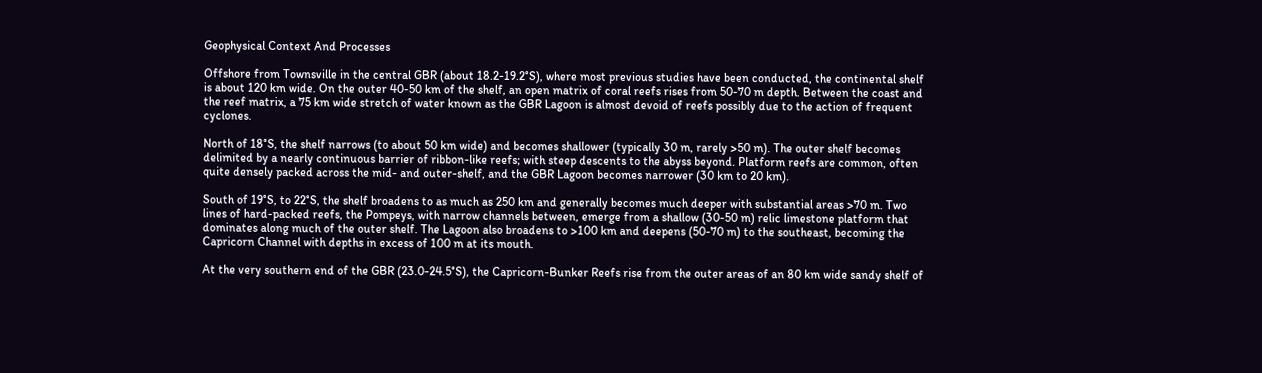Geophysical Context And Processes

Offshore from Townsville in the central GBR (about 18.2-19.2°S), where most previous studies have been conducted, the continental shelf is about 120 km wide. On the outer 40-50 km of the shelf, an open matrix of coral reefs rises from 50-70 m depth. Between the coast and the reef matrix, a 75 km wide stretch of water known as the GBR Lagoon is almost devoid of reefs possibly due to the action of frequent cyclones.

North of 18°S, the shelf narrows (to about 50 km wide) and becomes shallower (typically 30 m, rarely >50 m). The outer shelf becomes delimited by a nearly continuous barrier of ribbon-like reefs; with steep descents to the abyss beyond. Platform reefs are common, often quite densely packed across the mid- and outer-shelf, and the GBR Lagoon becomes narrower (30 km to 20 km).

South of 19°S, to 22°S, the shelf broadens to as much as 250 km and generally becomes much deeper with substantial areas >70 m. Two lines of hard-packed reefs, the Pompeys, with narrow channels between, emerge from a shallow (30-50 m) relic limestone platform that dominates along much of the outer shelf. The Lagoon also broadens to >100 km and deepens (50-70 m) to the southeast, becoming the Capricorn Channel with depths in excess of 100 m at its mouth.

At the very southern end of the GBR (23.0-24.5°S), the Capricorn-Bunker Reefs rise from the outer areas of an 80 km wide sandy shelf of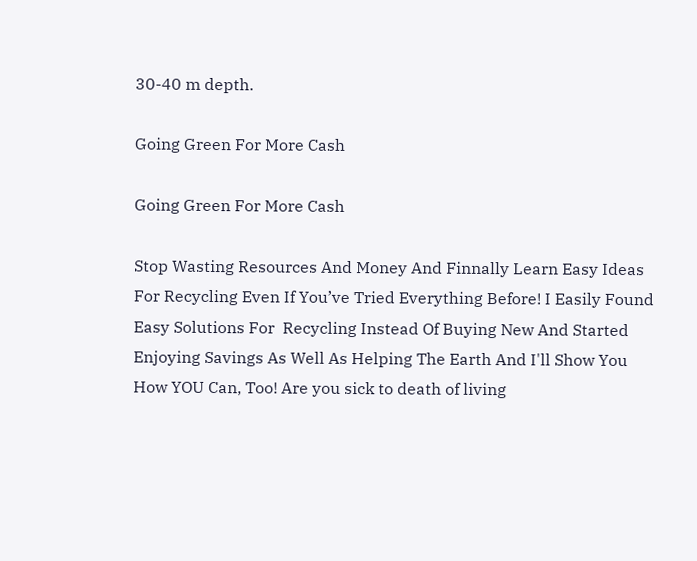30-40 m depth.

Going Green For More Cash

Going Green For More Cash

Stop Wasting Resources And Money And Finnally Learn Easy Ideas For Recycling Even If You’ve Tried Everything Before! I Easily Found Easy Solutions For  Recycling Instead Of Buying New And Started Enjoying Savings As Well As Helping The Earth And I'll Show You How YOU Can, Too! Are you sick to death of living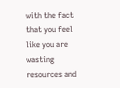with the fact that you feel like you are wasting resources and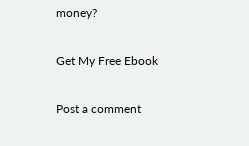money?

Get My Free Ebook

Post a comment